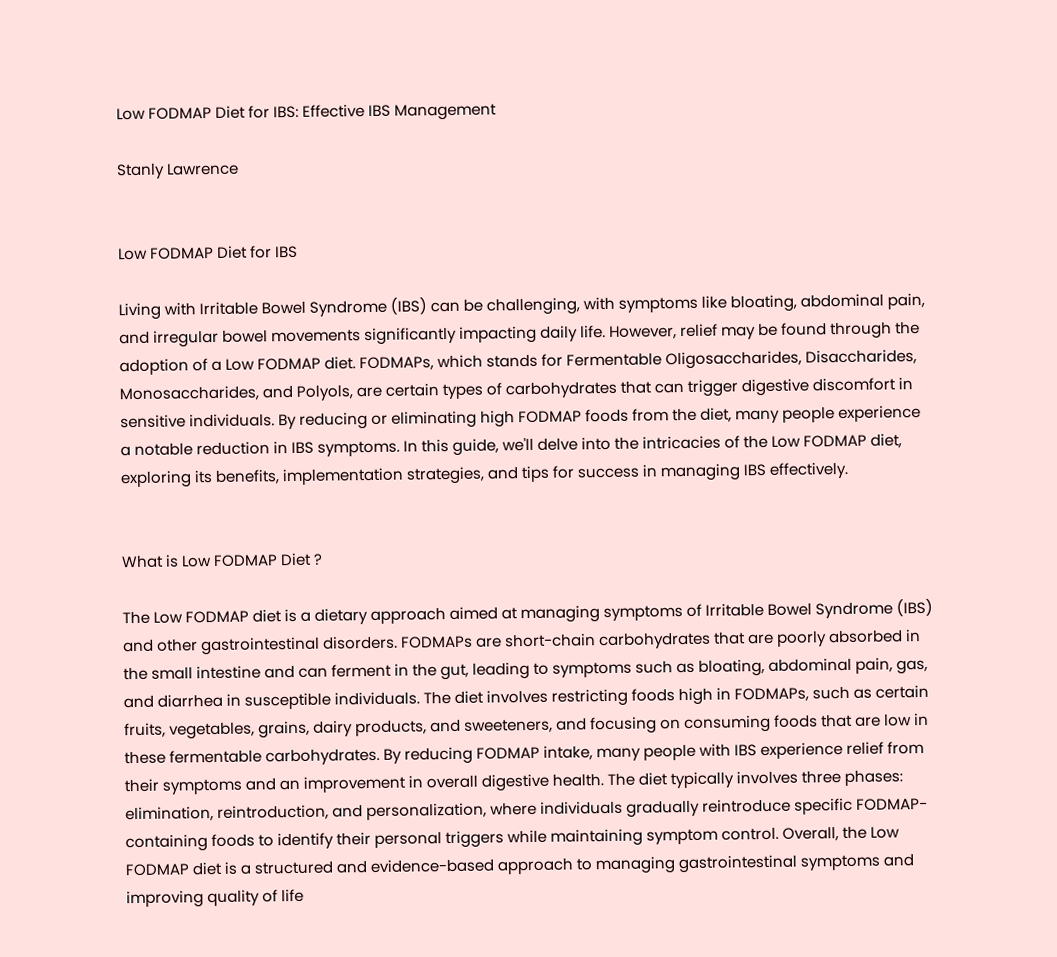Low FODMAP Diet for IBS: Effective IBS Management

Stanly Lawrence


Low FODMAP Diet for IBS

Living with Irritable Bowel Syndrome (IBS) can be challenging, with symptoms like bloating, abdominal pain, and irregular bowel movements significantly impacting daily life. However, relief may be found through the adoption of a Low FODMAP diet. FODMAPs, which stands for Fermentable Oligosaccharides, Disaccharides, Monosaccharides, and Polyols, are certain types of carbohydrates that can trigger digestive discomfort in sensitive individuals. By reducing or eliminating high FODMAP foods from the diet, many people experience a notable reduction in IBS symptoms. In this guide, we'll delve into the intricacies of the Low FODMAP diet, exploring its benefits, implementation strategies, and tips for success in managing IBS effectively.


What is Low FODMAP Diet ?

The Low FODMAP diet is a dietary approach aimed at managing symptoms of Irritable Bowel Syndrome (IBS) and other gastrointestinal disorders. FODMAPs are short-chain carbohydrates that are poorly absorbed in the small intestine and can ferment in the gut, leading to symptoms such as bloating, abdominal pain, gas, and diarrhea in susceptible individuals. The diet involves restricting foods high in FODMAPs, such as certain fruits, vegetables, grains, dairy products, and sweeteners, and focusing on consuming foods that are low in these fermentable carbohydrates. By reducing FODMAP intake, many people with IBS experience relief from their symptoms and an improvement in overall digestive health. The diet typically involves three phases: elimination, reintroduction, and personalization, where individuals gradually reintroduce specific FODMAP-containing foods to identify their personal triggers while maintaining symptom control. Overall, the Low FODMAP diet is a structured and evidence-based approach to managing gastrointestinal symptoms and improving quality of life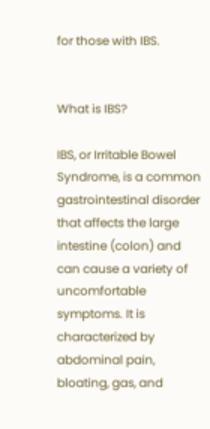for those with IBS.


What is IBS?

IBS, or Irritable Bowel Syndrome, is a common gastrointestinal disorder that affects the large intestine (colon) and can cause a variety of uncomfortable symptoms. It is characterized by abdominal pain, bloating, gas, and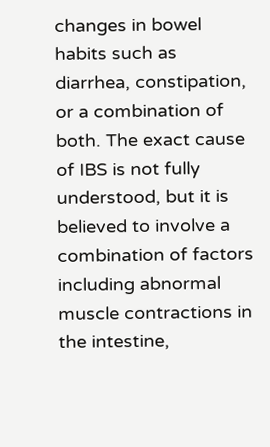changes in bowel habits such as diarrhea, constipation, or a combination of both. The exact cause of IBS is not fully understood, but it is believed to involve a combination of factors including abnormal muscle contractions in the intestine,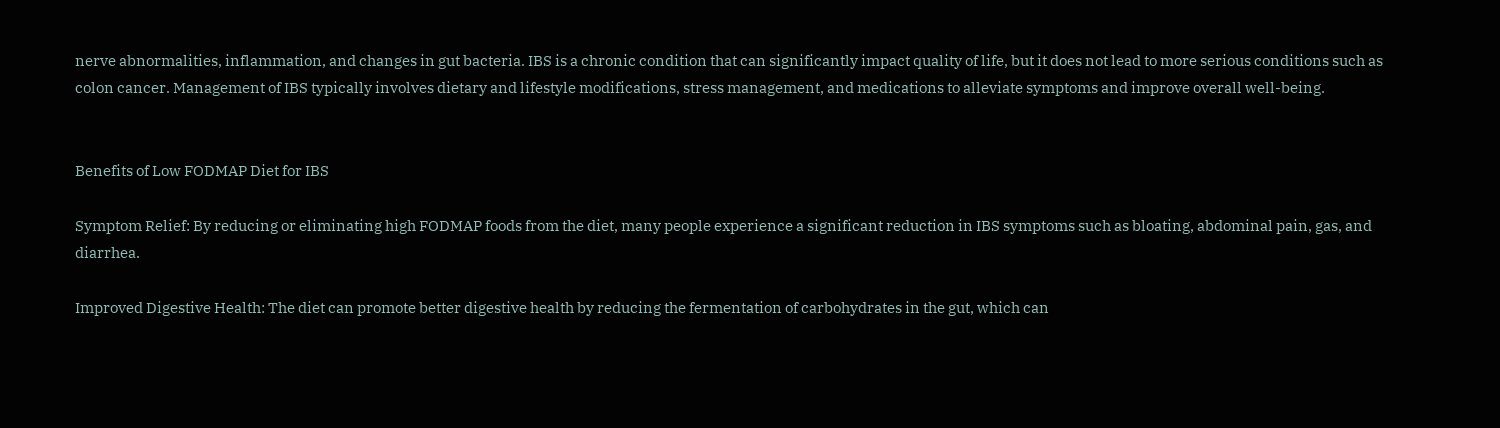nerve abnormalities, inflammation, and changes in gut bacteria. IBS is a chronic condition that can significantly impact quality of life, but it does not lead to more serious conditions such as colon cancer. Management of IBS typically involves dietary and lifestyle modifications, stress management, and medications to alleviate symptoms and improve overall well-being.


Benefits of Low FODMAP Diet for IBS

Symptom Relief: By reducing or eliminating high FODMAP foods from the diet, many people experience a significant reduction in IBS symptoms such as bloating, abdominal pain, gas, and diarrhea.

Improved Digestive Health: The diet can promote better digestive health by reducing the fermentation of carbohydrates in the gut, which can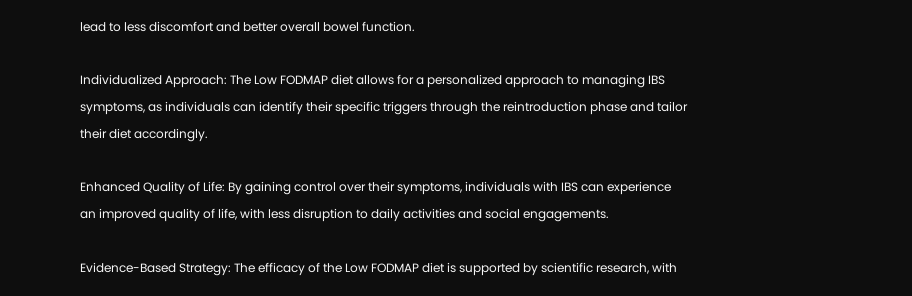lead to less discomfort and better overall bowel function.

Individualized Approach: The Low FODMAP diet allows for a personalized approach to managing IBS symptoms, as individuals can identify their specific triggers through the reintroduction phase and tailor their diet accordingly.

Enhanced Quality of Life: By gaining control over their symptoms, individuals with IBS can experience an improved quality of life, with less disruption to daily activities and social engagements.

Evidence-Based Strategy: The efficacy of the Low FODMAP diet is supported by scientific research, with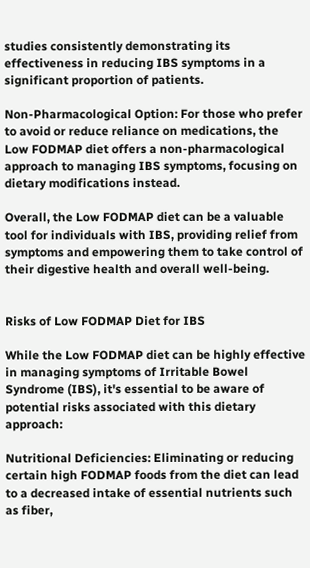studies consistently demonstrating its effectiveness in reducing IBS symptoms in a significant proportion of patients.

Non-Pharmacological Option: For those who prefer to avoid or reduce reliance on medications, the Low FODMAP diet offers a non-pharmacological approach to managing IBS symptoms, focusing on dietary modifications instead.

Overall, the Low FODMAP diet can be a valuable tool for individuals with IBS, providing relief from symptoms and empowering them to take control of their digestive health and overall well-being.


Risks of Low FODMAP Diet for IBS

While the Low FODMAP diet can be highly effective in managing symptoms of Irritable Bowel Syndrome (IBS), it's essential to be aware of potential risks associated with this dietary approach:

Nutritional Deficiencies: Eliminating or reducing certain high FODMAP foods from the diet can lead to a decreased intake of essential nutrients such as fiber,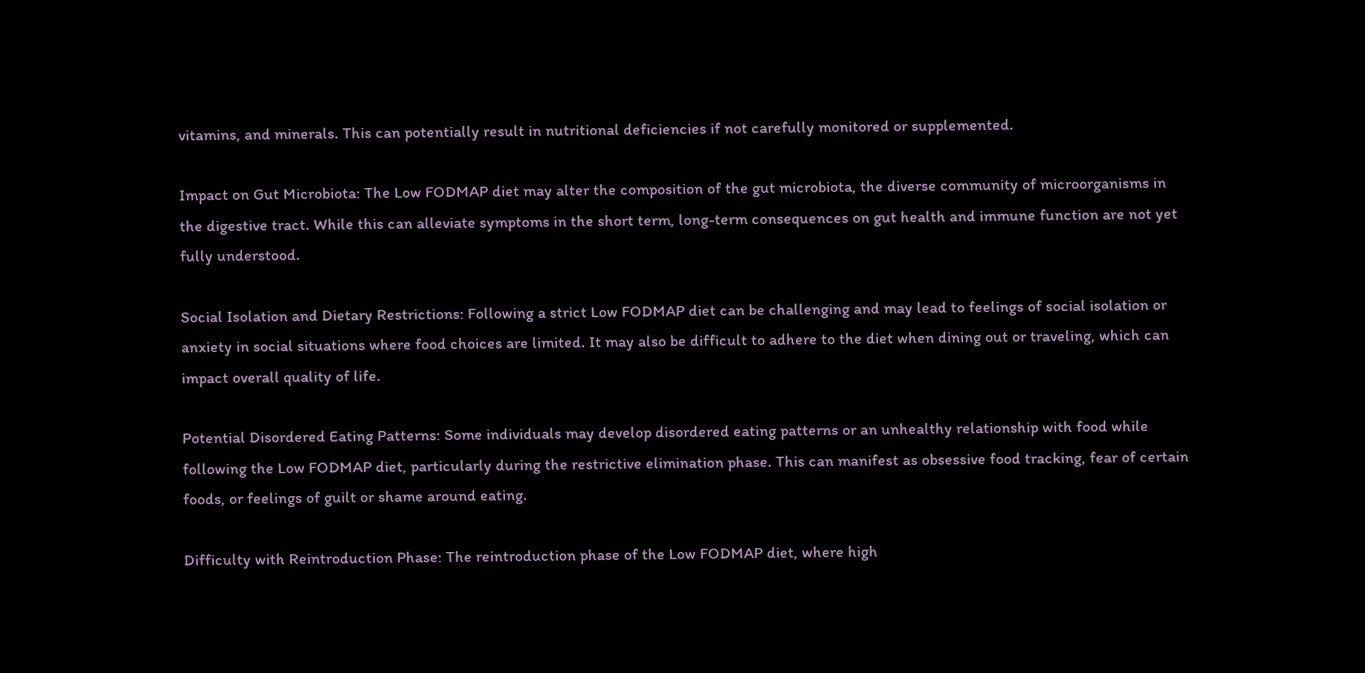vitamins, and minerals. This can potentially result in nutritional deficiencies if not carefully monitored or supplemented.

Impact on Gut Microbiota: The Low FODMAP diet may alter the composition of the gut microbiota, the diverse community of microorganisms in the digestive tract. While this can alleviate symptoms in the short term, long-term consequences on gut health and immune function are not yet fully understood.

Social Isolation and Dietary Restrictions: Following a strict Low FODMAP diet can be challenging and may lead to feelings of social isolation or anxiety in social situations where food choices are limited. It may also be difficult to adhere to the diet when dining out or traveling, which can impact overall quality of life.

Potential Disordered Eating Patterns: Some individuals may develop disordered eating patterns or an unhealthy relationship with food while following the Low FODMAP diet, particularly during the restrictive elimination phase. This can manifest as obsessive food tracking, fear of certain foods, or feelings of guilt or shame around eating.

Difficulty with Reintroduction Phase: The reintroduction phase of the Low FODMAP diet, where high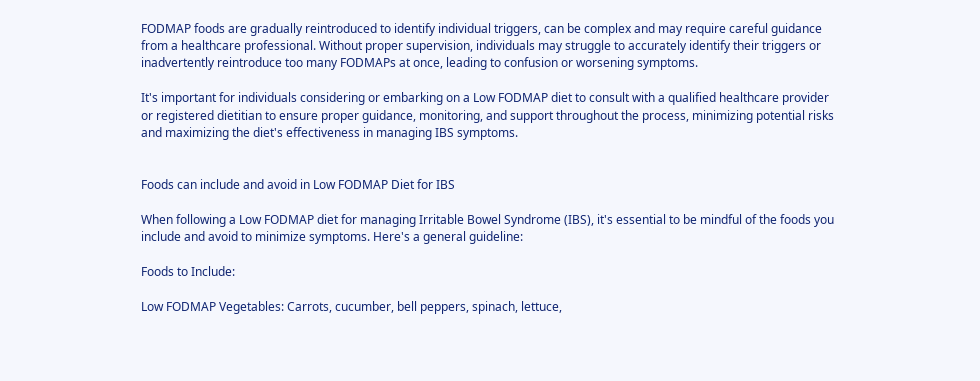FODMAP foods are gradually reintroduced to identify individual triggers, can be complex and may require careful guidance from a healthcare professional. Without proper supervision, individuals may struggle to accurately identify their triggers or inadvertently reintroduce too many FODMAPs at once, leading to confusion or worsening symptoms.

It's important for individuals considering or embarking on a Low FODMAP diet to consult with a qualified healthcare provider or registered dietitian to ensure proper guidance, monitoring, and support throughout the process, minimizing potential risks and maximizing the diet's effectiveness in managing IBS symptoms.


Foods can include and avoid in Low FODMAP Diet for IBS

When following a Low FODMAP diet for managing Irritable Bowel Syndrome (IBS), it's essential to be mindful of the foods you include and avoid to minimize symptoms. Here's a general guideline:

Foods to Include:

Low FODMAP Vegetables: Carrots, cucumber, bell peppers, spinach, lettuce,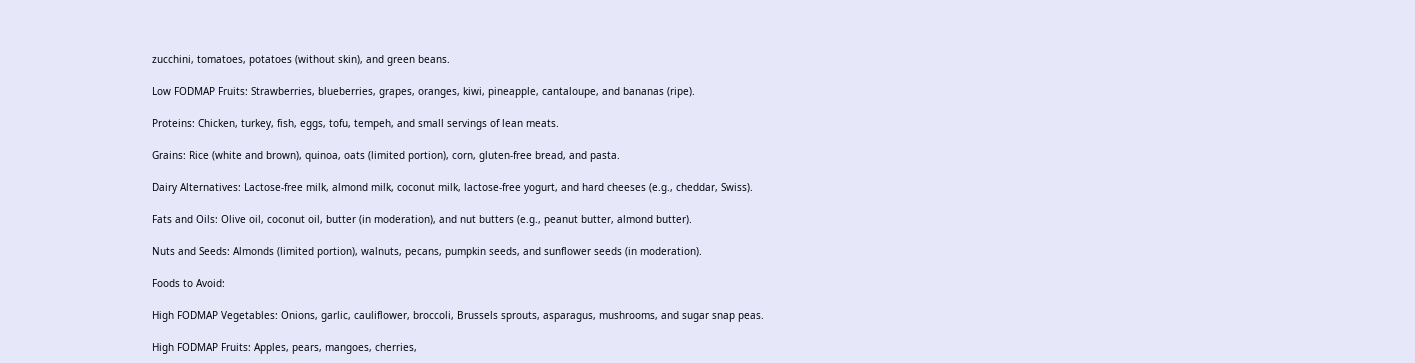zucchini, tomatoes, potatoes (without skin), and green beans.

Low FODMAP Fruits: Strawberries, blueberries, grapes, oranges, kiwi, pineapple, cantaloupe, and bananas (ripe).

Proteins: Chicken, turkey, fish, eggs, tofu, tempeh, and small servings of lean meats.

Grains: Rice (white and brown), quinoa, oats (limited portion), corn, gluten-free bread, and pasta.

Dairy Alternatives: Lactose-free milk, almond milk, coconut milk, lactose-free yogurt, and hard cheeses (e.g., cheddar, Swiss).

Fats and Oils: Olive oil, coconut oil, butter (in moderation), and nut butters (e.g., peanut butter, almond butter).

Nuts and Seeds: Almonds (limited portion), walnuts, pecans, pumpkin seeds, and sunflower seeds (in moderation).

Foods to Avoid:

High FODMAP Vegetables: Onions, garlic, cauliflower, broccoli, Brussels sprouts, asparagus, mushrooms, and sugar snap peas.

High FODMAP Fruits: Apples, pears, mangoes, cherries,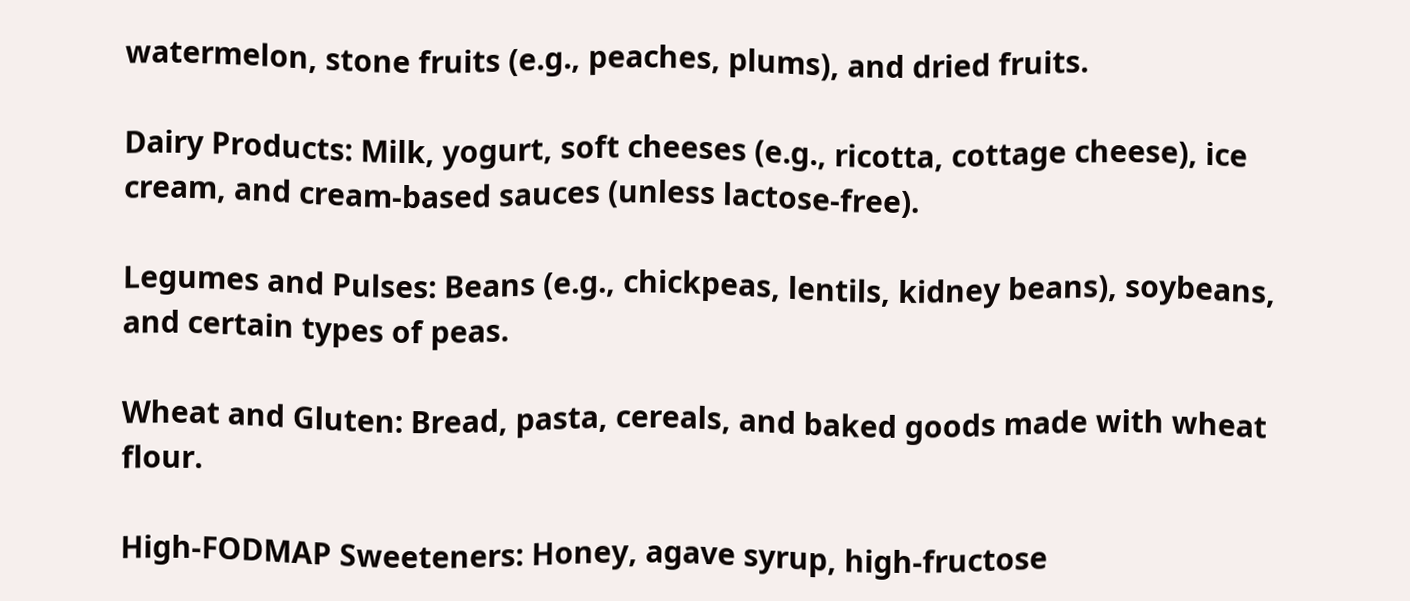watermelon, stone fruits (e.g., peaches, plums), and dried fruits.

Dairy Products: Milk, yogurt, soft cheeses (e.g., ricotta, cottage cheese), ice cream, and cream-based sauces (unless lactose-free).

Legumes and Pulses: Beans (e.g., chickpeas, lentils, kidney beans), soybeans, and certain types of peas.

Wheat and Gluten: Bread, pasta, cereals, and baked goods made with wheat flour.

High-FODMAP Sweeteners: Honey, agave syrup, high-fructose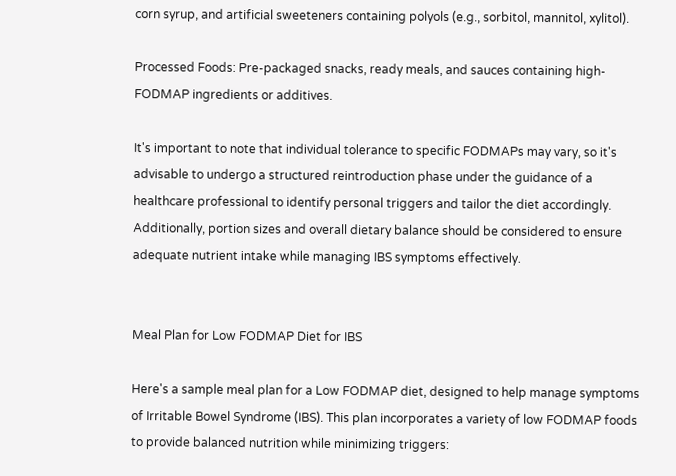corn syrup, and artificial sweeteners containing polyols (e.g., sorbitol, mannitol, xylitol).

Processed Foods: Pre-packaged snacks, ready meals, and sauces containing high-FODMAP ingredients or additives.

It's important to note that individual tolerance to specific FODMAPs may vary, so it's advisable to undergo a structured reintroduction phase under the guidance of a healthcare professional to identify personal triggers and tailor the diet accordingly. Additionally, portion sizes and overall dietary balance should be considered to ensure adequate nutrient intake while managing IBS symptoms effectively.


Meal Plan for Low FODMAP Diet for IBS

Here's a sample meal plan for a Low FODMAP diet, designed to help manage symptoms of Irritable Bowel Syndrome (IBS). This plan incorporates a variety of low FODMAP foods to provide balanced nutrition while minimizing triggers: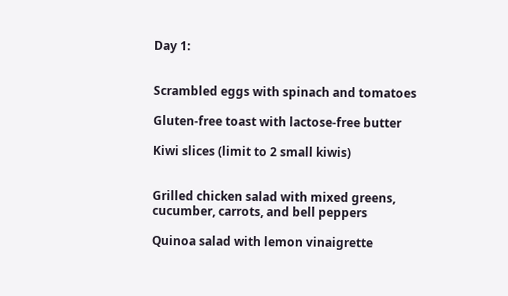Day 1:


Scrambled eggs with spinach and tomatoes

Gluten-free toast with lactose-free butter

Kiwi slices (limit to 2 small kiwis)


Grilled chicken salad with mixed greens, cucumber, carrots, and bell peppers

Quinoa salad with lemon vinaigrette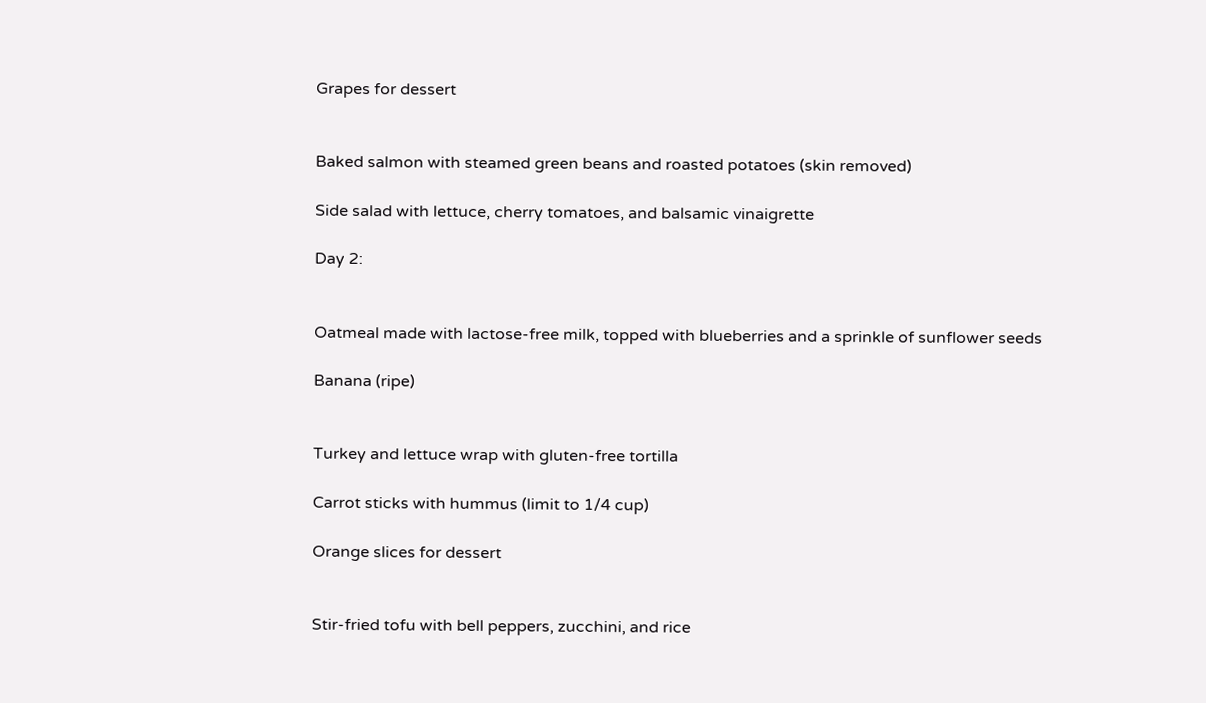Grapes for dessert


Baked salmon with steamed green beans and roasted potatoes (skin removed)

Side salad with lettuce, cherry tomatoes, and balsamic vinaigrette

Day 2:


Oatmeal made with lactose-free milk, topped with blueberries and a sprinkle of sunflower seeds

Banana (ripe)


Turkey and lettuce wrap with gluten-free tortilla

Carrot sticks with hummus (limit to 1/4 cup)

Orange slices for dessert


Stir-fried tofu with bell peppers, zucchini, and rice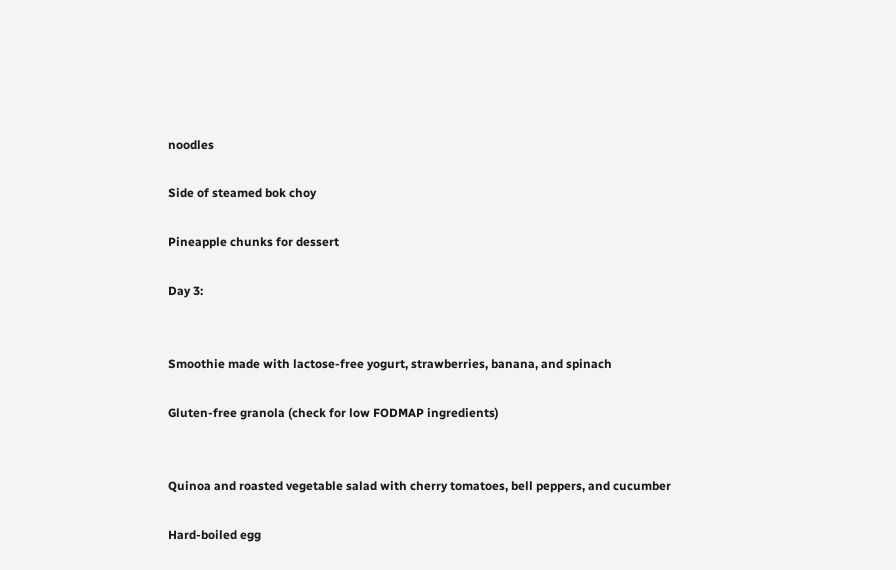noodles

Side of steamed bok choy

Pineapple chunks for dessert

Day 3:


Smoothie made with lactose-free yogurt, strawberries, banana, and spinach

Gluten-free granola (check for low FODMAP ingredients)


Quinoa and roasted vegetable salad with cherry tomatoes, bell peppers, and cucumber

Hard-boiled egg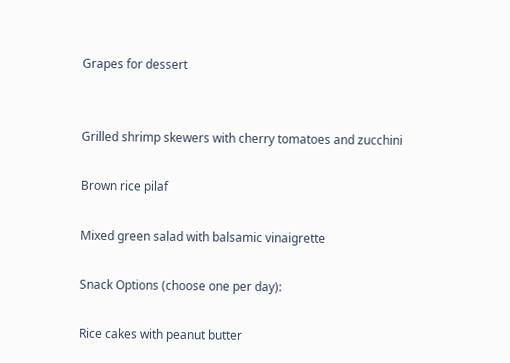Grapes for dessert


Grilled shrimp skewers with cherry tomatoes and zucchini

Brown rice pilaf

Mixed green salad with balsamic vinaigrette

Snack Options (choose one per day):

Rice cakes with peanut butter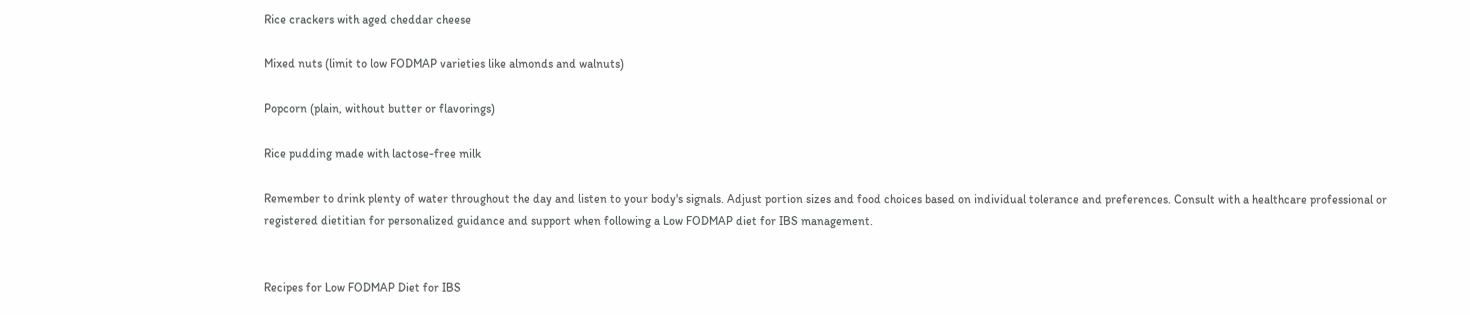Rice crackers with aged cheddar cheese

Mixed nuts (limit to low FODMAP varieties like almonds and walnuts)

Popcorn (plain, without butter or flavorings)

Rice pudding made with lactose-free milk

Remember to drink plenty of water throughout the day and listen to your body's signals. Adjust portion sizes and food choices based on individual tolerance and preferences. Consult with a healthcare professional or registered dietitian for personalized guidance and support when following a Low FODMAP diet for IBS management.


Recipes for Low FODMAP Diet for IBS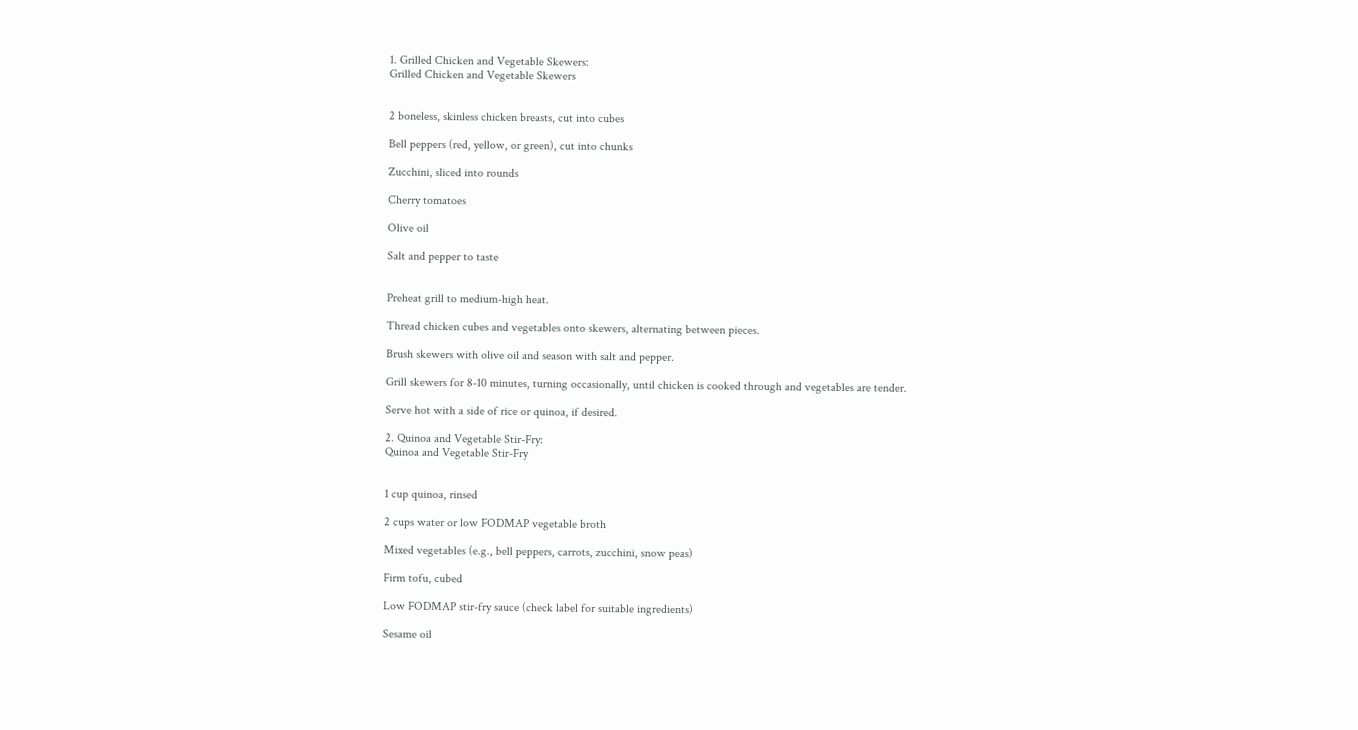1. Grilled Chicken and Vegetable Skewers:
Grilled Chicken and Vegetable Skewers


2 boneless, skinless chicken breasts, cut into cubes

Bell peppers (red, yellow, or green), cut into chunks

Zucchini, sliced into rounds

Cherry tomatoes

Olive oil

Salt and pepper to taste


Preheat grill to medium-high heat.

Thread chicken cubes and vegetables onto skewers, alternating between pieces.

Brush skewers with olive oil and season with salt and pepper.

Grill skewers for 8-10 minutes, turning occasionally, until chicken is cooked through and vegetables are tender.

Serve hot with a side of rice or quinoa, if desired.

2. Quinoa and Vegetable Stir-Fry:
Quinoa and Vegetable Stir-Fry


1 cup quinoa, rinsed

2 cups water or low FODMAP vegetable broth

Mixed vegetables (e.g., bell peppers, carrots, zucchini, snow peas)

Firm tofu, cubed

Low FODMAP stir-fry sauce (check label for suitable ingredients)

Sesame oil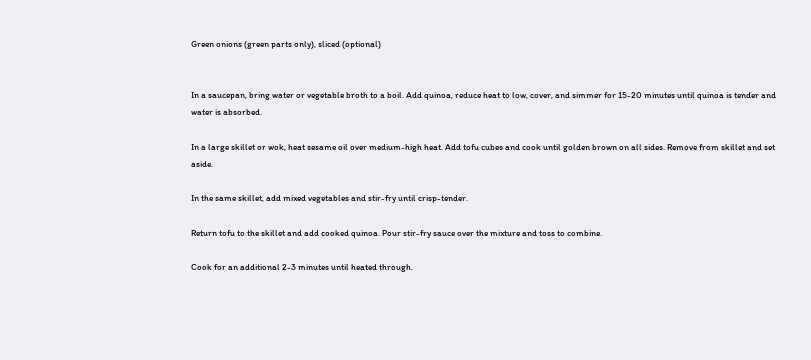Green onions (green parts only), sliced (optional)


In a saucepan, bring water or vegetable broth to a boil. Add quinoa, reduce heat to low, cover, and simmer for 15-20 minutes until quinoa is tender and water is absorbed.

In a large skillet or wok, heat sesame oil over medium-high heat. Add tofu cubes and cook until golden brown on all sides. Remove from skillet and set aside.

In the same skillet, add mixed vegetables and stir-fry until crisp-tender.

Return tofu to the skillet and add cooked quinoa. Pour stir-fry sauce over the mixture and toss to combine.

Cook for an additional 2-3 minutes until heated through.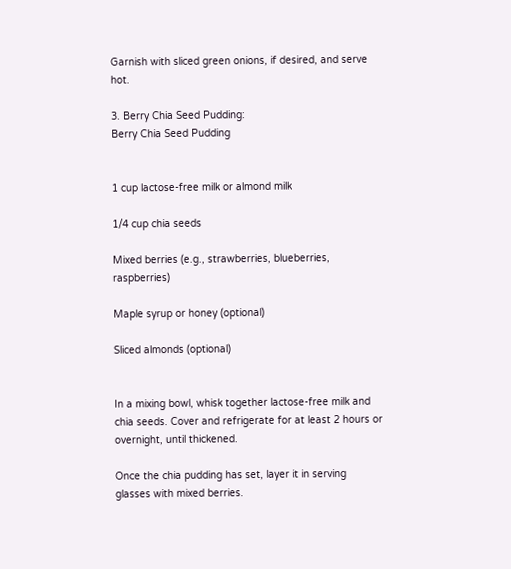Garnish with sliced green onions, if desired, and serve hot.

3. Berry Chia Seed Pudding:
Berry Chia Seed Pudding


1 cup lactose-free milk or almond milk

1/4 cup chia seeds

Mixed berries (e.g., strawberries, blueberries, raspberries)

Maple syrup or honey (optional)

Sliced almonds (optional)


In a mixing bowl, whisk together lactose-free milk and chia seeds. Cover and refrigerate for at least 2 hours or overnight, until thickened.

Once the chia pudding has set, layer it in serving glasses with mixed berries.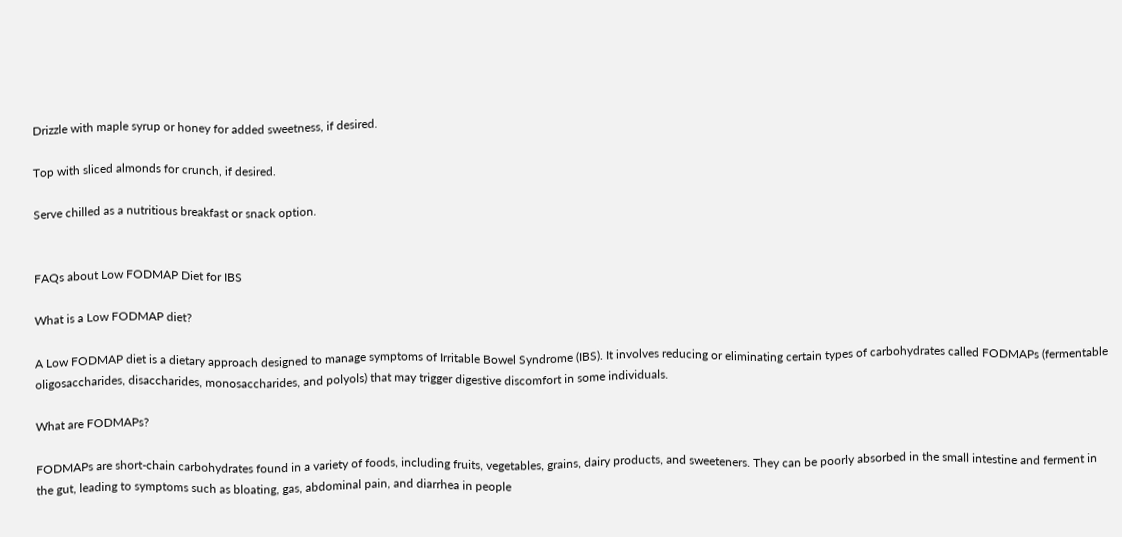Drizzle with maple syrup or honey for added sweetness, if desired.

Top with sliced almonds for crunch, if desired.

Serve chilled as a nutritious breakfast or snack option.


FAQs about Low FODMAP Diet for IBS

What is a Low FODMAP diet?

A Low FODMAP diet is a dietary approach designed to manage symptoms of Irritable Bowel Syndrome (IBS). It involves reducing or eliminating certain types of carbohydrates called FODMAPs (fermentable oligosaccharides, disaccharides, monosaccharides, and polyols) that may trigger digestive discomfort in some individuals.

What are FODMAPs?

FODMAPs are short-chain carbohydrates found in a variety of foods, including fruits, vegetables, grains, dairy products, and sweeteners. They can be poorly absorbed in the small intestine and ferment in the gut, leading to symptoms such as bloating, gas, abdominal pain, and diarrhea in people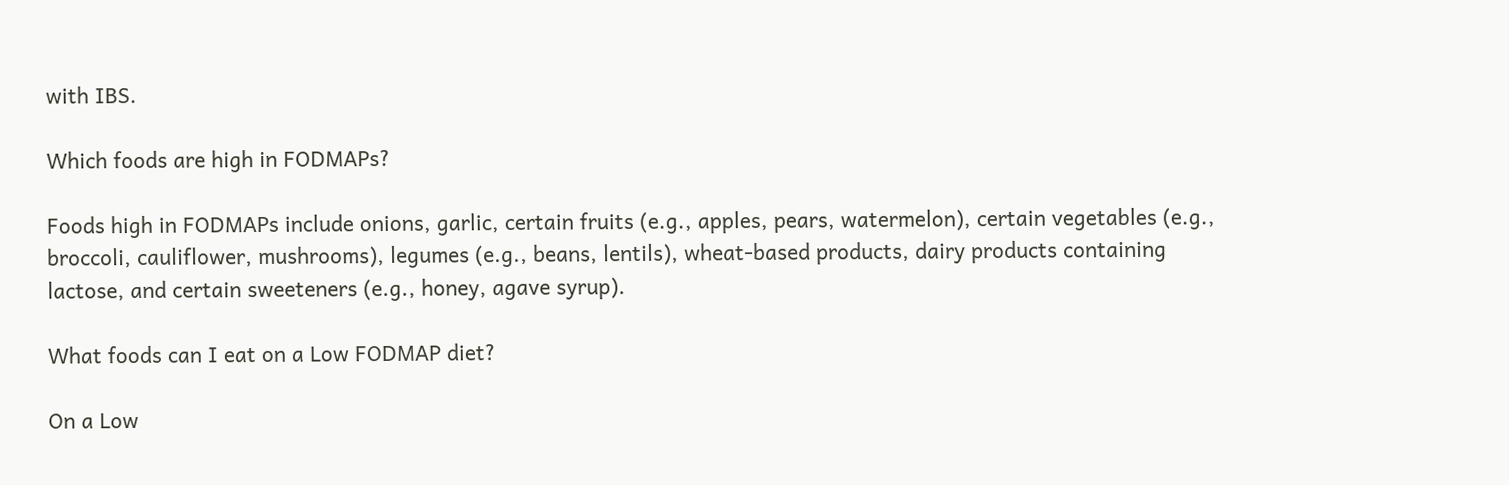with IBS.

Which foods are high in FODMAPs?

Foods high in FODMAPs include onions, garlic, certain fruits (e.g., apples, pears, watermelon), certain vegetables (e.g., broccoli, cauliflower, mushrooms), legumes (e.g., beans, lentils), wheat-based products, dairy products containing lactose, and certain sweeteners (e.g., honey, agave syrup).

What foods can I eat on a Low FODMAP diet?

On a Low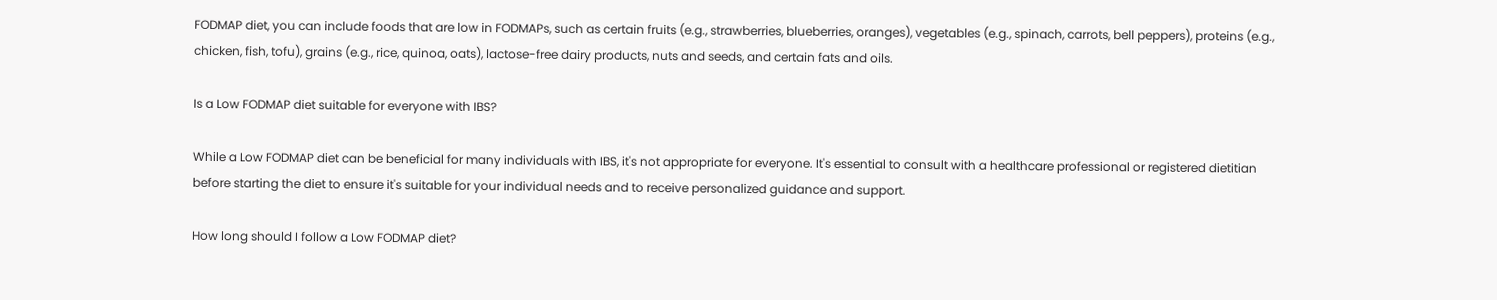FODMAP diet, you can include foods that are low in FODMAPs, such as certain fruits (e.g., strawberries, blueberries, oranges), vegetables (e.g., spinach, carrots, bell peppers), proteins (e.g., chicken, fish, tofu), grains (e.g., rice, quinoa, oats), lactose-free dairy products, nuts and seeds, and certain fats and oils.

Is a Low FODMAP diet suitable for everyone with IBS?

While a Low FODMAP diet can be beneficial for many individuals with IBS, it's not appropriate for everyone. It's essential to consult with a healthcare professional or registered dietitian before starting the diet to ensure it's suitable for your individual needs and to receive personalized guidance and support.

How long should I follow a Low FODMAP diet?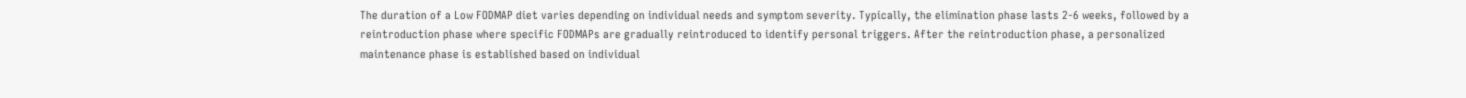The duration of a Low FODMAP diet varies depending on individual needs and symptom severity. Typically, the elimination phase lasts 2-6 weeks, followed by a reintroduction phase where specific FODMAPs are gradually reintroduced to identify personal triggers. After the reintroduction phase, a personalized maintenance phase is established based on individual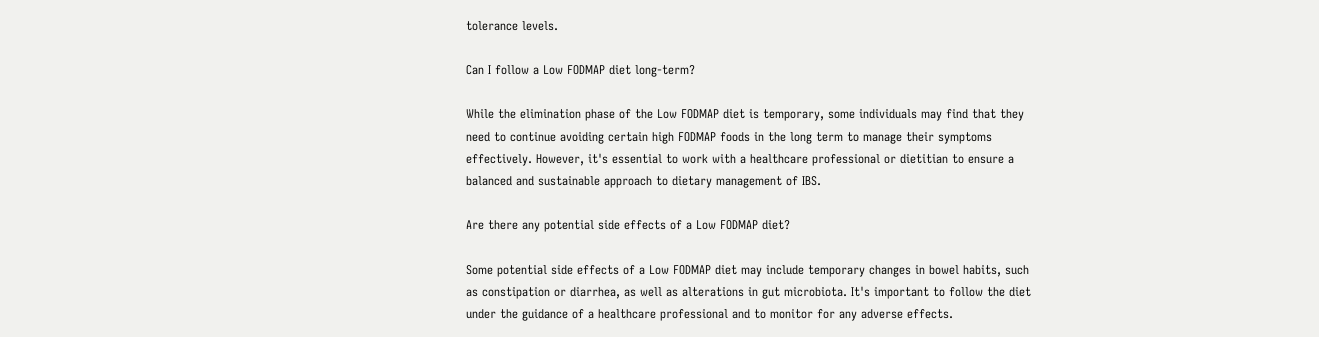tolerance levels.

Can I follow a Low FODMAP diet long-term?

While the elimination phase of the Low FODMAP diet is temporary, some individuals may find that they need to continue avoiding certain high FODMAP foods in the long term to manage their symptoms effectively. However, it's essential to work with a healthcare professional or dietitian to ensure a balanced and sustainable approach to dietary management of IBS.

Are there any potential side effects of a Low FODMAP diet?

Some potential side effects of a Low FODMAP diet may include temporary changes in bowel habits, such as constipation or diarrhea, as well as alterations in gut microbiota. It's important to follow the diet under the guidance of a healthcare professional and to monitor for any adverse effects.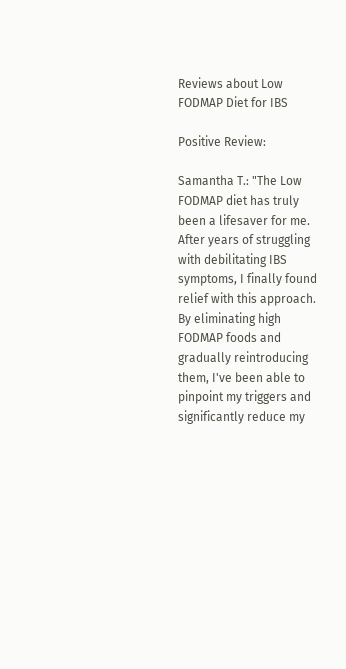Reviews about Low FODMAP Diet for IBS

Positive Review:

Samantha T.: "The Low FODMAP diet has truly been a lifesaver for me. After years of struggling with debilitating IBS symptoms, I finally found relief with this approach. By eliminating high FODMAP foods and gradually reintroducing them, I've been able to pinpoint my triggers and significantly reduce my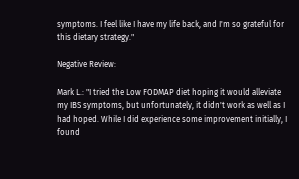symptoms. I feel like I have my life back, and I'm so grateful for this dietary strategy."

Negative Review:

Mark L.: "I tried the Low FODMAP diet hoping it would alleviate my IBS symptoms, but unfortunately, it didn't work as well as I had hoped. While I did experience some improvement initially, I found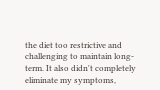the diet too restrictive and challenging to maintain long-term. It also didn't completely eliminate my symptoms,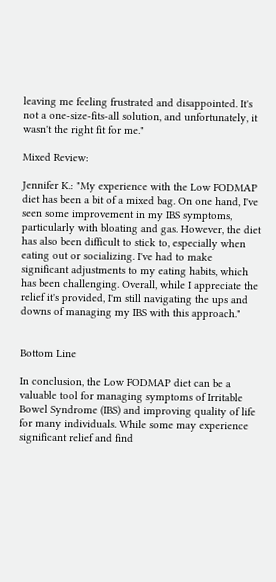leaving me feeling frustrated and disappointed. It's not a one-size-fits-all solution, and unfortunately, it wasn't the right fit for me."

Mixed Review:

Jennifer K.: "My experience with the Low FODMAP diet has been a bit of a mixed bag. On one hand, I've seen some improvement in my IBS symptoms, particularly with bloating and gas. However, the diet has also been difficult to stick to, especially when eating out or socializing. I've had to make significant adjustments to my eating habits, which has been challenging. Overall, while I appreciate the relief it's provided, I'm still navigating the ups and downs of managing my IBS with this approach."


Bottom Line

In conclusion, the Low FODMAP diet can be a valuable tool for managing symptoms of Irritable Bowel Syndrome (IBS) and improving quality of life for many individuals. While some may experience significant relief and find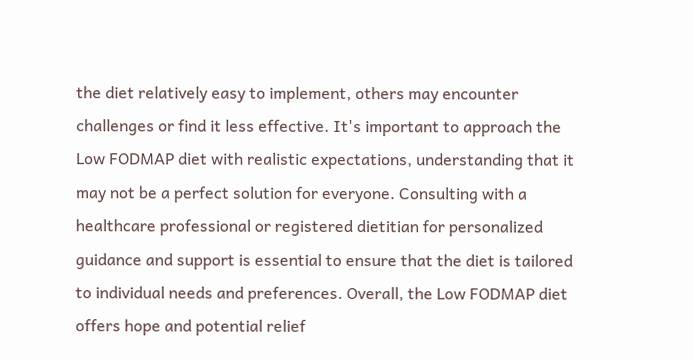the diet relatively easy to implement, others may encounter challenges or find it less effective. It's important to approach the Low FODMAP diet with realistic expectations, understanding that it may not be a perfect solution for everyone. Consulting with a healthcare professional or registered dietitian for personalized guidance and support is essential to ensure that the diet is tailored to individual needs and preferences. Overall, the Low FODMAP diet offers hope and potential relief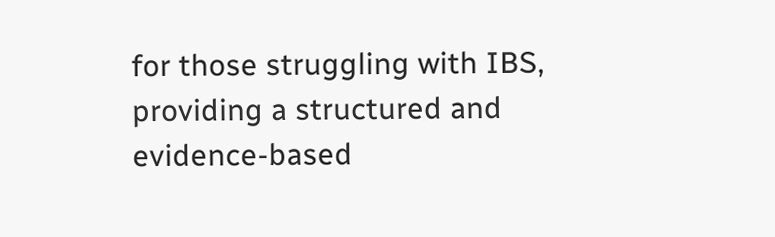for those struggling with IBS, providing a structured and evidence-based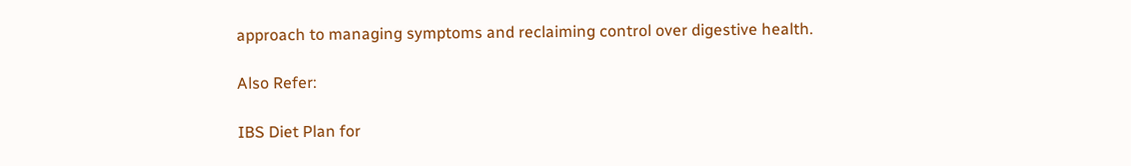approach to managing symptoms and reclaiming control over digestive health.

Also Refer:

IBS Diet Plan for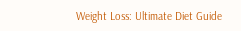Weight Loss: Ultimate Diet Guide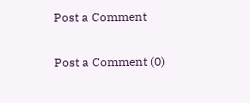Post a Comment

Post a Comment (0)